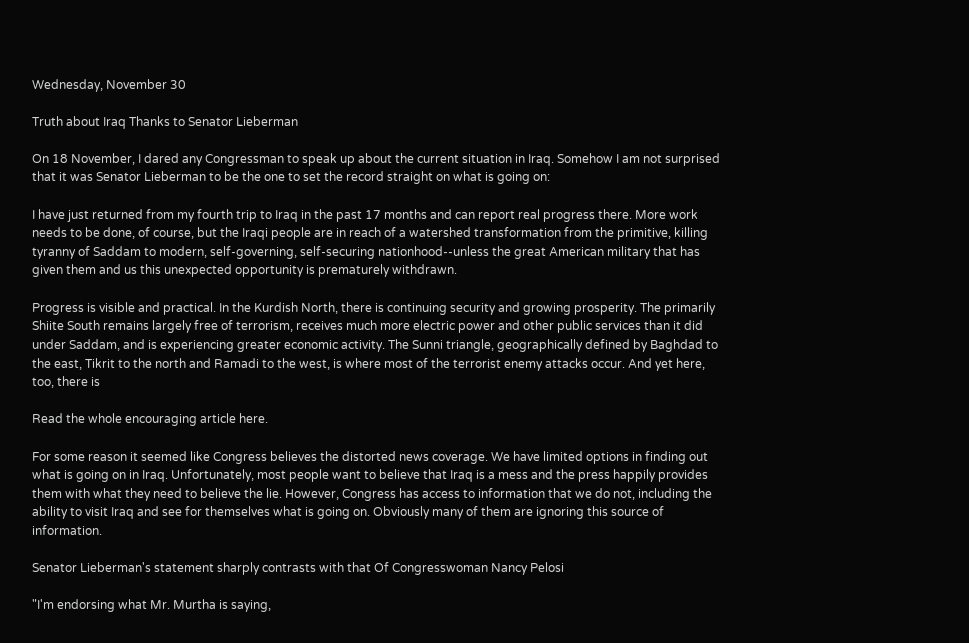Wednesday, November 30

Truth about Iraq Thanks to Senator Lieberman

On 18 November, I dared any Congressman to speak up about the current situation in Iraq. Somehow I am not surprised that it was Senator Lieberman to be the one to set the record straight on what is going on:

I have just returned from my fourth trip to Iraq in the past 17 months and can report real progress there. More work needs to be done, of course, but the Iraqi people are in reach of a watershed transformation from the primitive, killing tyranny of Saddam to modern, self-governing, self-securing nationhood--unless the great American military that has given them and us this unexpected opportunity is prematurely withdrawn.

Progress is visible and practical. In the Kurdish North, there is continuing security and growing prosperity. The primarily Shiite South remains largely free of terrorism, receives much more electric power and other public services than it did under Saddam, and is experiencing greater economic activity. The Sunni triangle, geographically defined by Baghdad to the east, Tikrit to the north and Ramadi to the west, is where most of the terrorist enemy attacks occur. And yet here, too, there is

Read the whole encouraging article here.

For some reason it seemed like Congress believes the distorted news coverage. We have limited options in finding out what is going on in Iraq. Unfortunately, most people want to believe that Iraq is a mess and the press happily provides them with what they need to believe the lie. However, Congress has access to information that we do not, including the ability to visit Iraq and see for themselves what is going on. Obviously many of them are ignoring this source of information.

Senator Lieberman's statement sharply contrasts with that Of Congresswoman Nancy Pelosi

"I'm endorsing what Mr. Murtha is saying,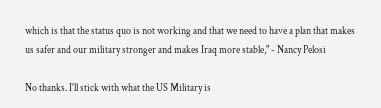which is that the status quo is not working and that we need to have a plan that makes us safer and our military stronger and makes Iraq more stable," - Nancy Pelosi

No thanks. I'll stick with what the US Military is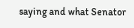saying and what Senator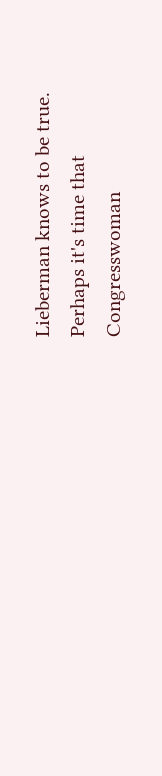Lieberman knows to be true. Perhaps it's time that Congresswoman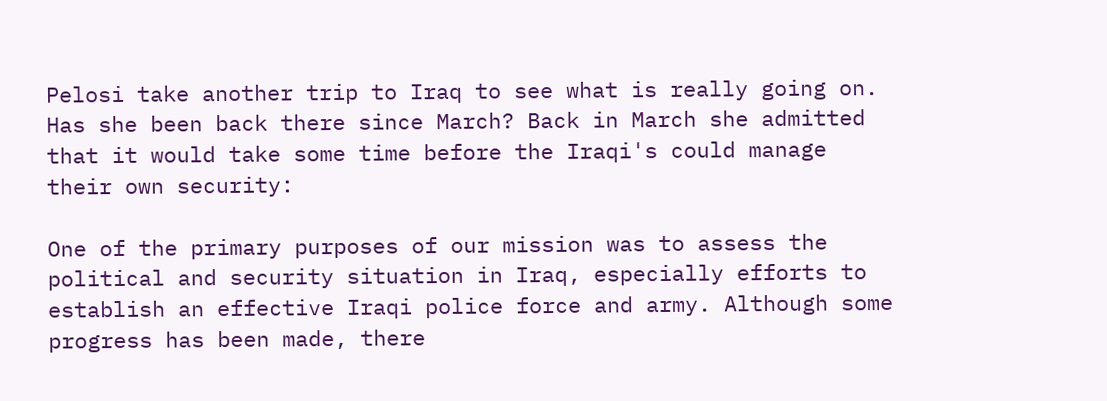Pelosi take another trip to Iraq to see what is really going on. Has she been back there since March? Back in March she admitted that it would take some time before the Iraqi's could manage their own security:

One of the primary purposes of our mission was to assess the political and security situation in Iraq, especially efforts to establish an effective Iraqi police force and army. Although some progress has been made, there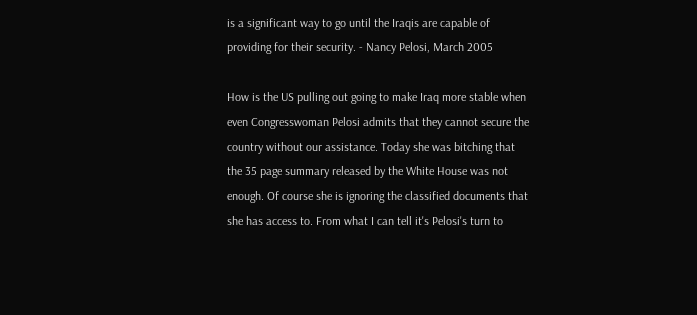is a significant way to go until the Iraqis are capable of providing for their security. - Nancy Pelosi, March 2005

How is the US pulling out going to make Iraq more stable when even Congresswoman Pelosi admits that they cannot secure the country without our assistance. Today she was bitching that the 35 page summary released by the White House was not enough. Of course she is ignoring the classified documents that she has access to. From what I can tell it's Pelosi's turn to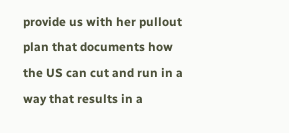provide us with her pullout plan that documents how the US can cut and run in a way that results in a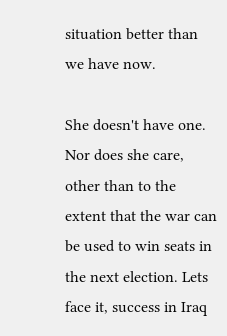situation better than we have now.

She doesn't have one. Nor does she care, other than to the extent that the war can be used to win seats in the next election. Lets face it, success in Iraq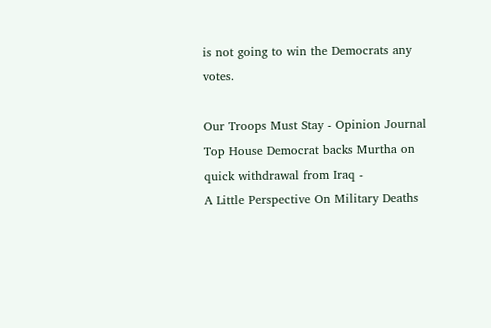is not going to win the Democrats any votes.

Our Troops Must Stay - Opinion Journal
Top House Democrat backs Murtha on quick withdrawal from Iraq -
A Little Perspective On Military Deaths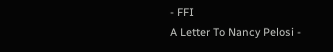- FFI
A Letter To Nancy Pelosi -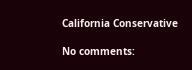California Conservative

No comments: